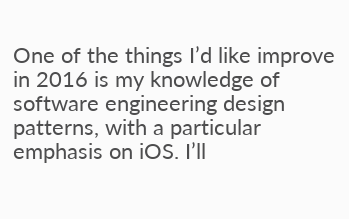One of the things I’d like improve in 2016 is my knowledge of software engineering design patterns, with a particular emphasis on iOS. I’ll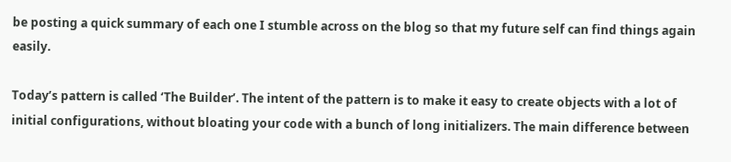be posting a quick summary of each one I stumble across on the blog so that my future self can find things again easily.

Today’s pattern is called ‘The Builder’. The intent of the pattern is to make it easy to create objects with a lot of initial configurations, without bloating your code with a bunch of long initializers. The main difference between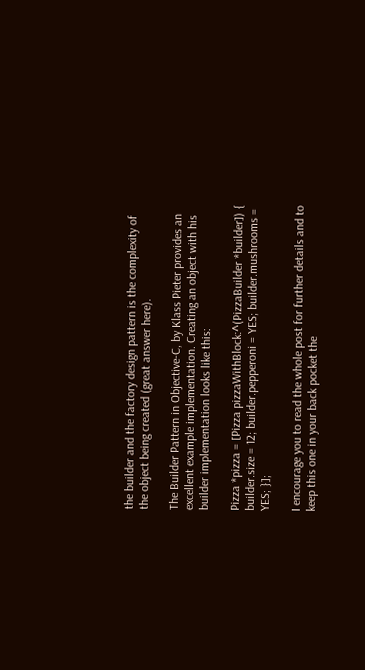the builder and the factory design pattern is the complexity of the object being created (great answer here).

The Builder Pattern in Objective-C, by Klass Pieter provides an excellent example implementation. Creating an object with his builder implementation looks like this:

Pizza *pizza = [Pizza pizzaWithBlock:^(PizzaBuilder *builder]) { builder.size = 12; builder.pepperoni = YES; builder.mushrooms = YES; }];

I encourage you to read the whole post for further details and to keep this one in your back pocket the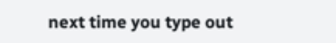next time you type out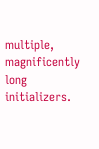multiple, magnificently long initializers.